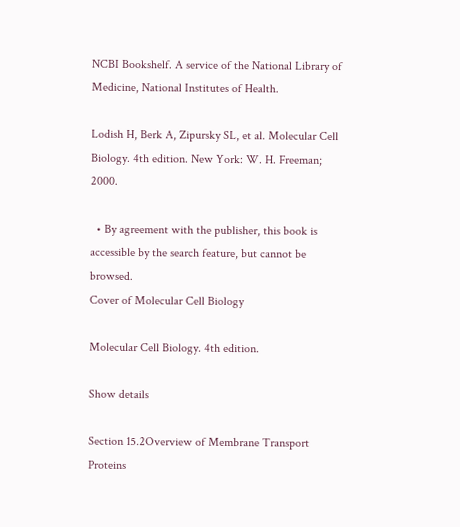NCBI Bookshelf. A service of the National Library of Medicine, National Institutes of Health.

Lodish H, Berk A, Zipursky SL, et al. Molecular Cell Biology. 4th edition. New York: W. H. Freeman; 2000.

  • By agreement with the publisher, this book is accessible by the search feature, but cannot be browsed.
Cover of Molecular Cell Biology

Molecular Cell Biology. 4th edition.

Show details

Section 15.2Overview of Membrane Transport Proteins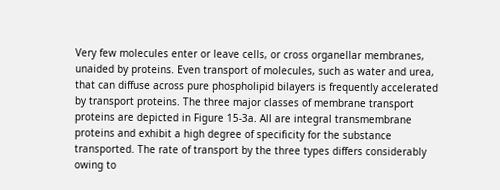Very few molecules enter or leave cells, or cross organellar membranes, unaided by proteins. Even transport of molecules, such as water and urea, that can diffuse across pure phospholipid bilayers is frequently accelerated by transport proteins. The three major classes of membrane transport proteins are depicted in Figure 15-3a. All are integral transmembrane proteins and exhibit a high degree of specificity for the substance transported. The rate of transport by the three types differs considerably owing to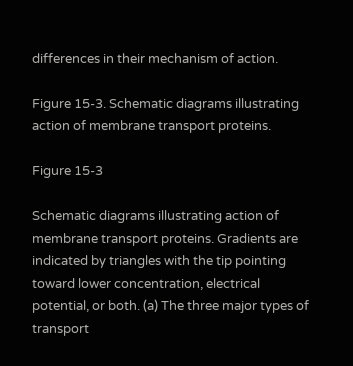differences in their mechanism of action.

Figure 15-3. Schematic diagrams illustrating action of membrane transport proteins.

Figure 15-3

Schematic diagrams illustrating action of membrane transport proteins. Gradients are indicated by triangles with the tip pointing toward lower concentration, electrical potential, or both. (a) The three major types of transport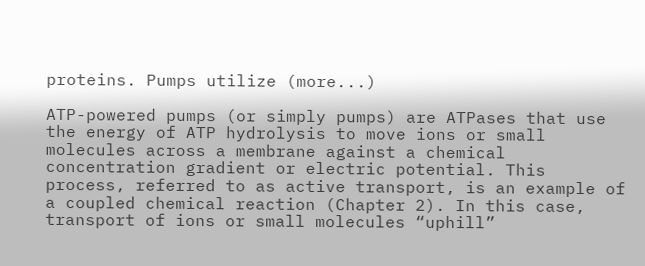proteins. Pumps utilize (more...)

ATP-powered pumps (or simply pumps) are ATPases that use the energy of ATP hydrolysis to move ions or small molecules across a membrane against a chemical concentration gradient or electric potential. This process, referred to as active transport, is an example of a coupled chemical reaction (Chapter 2). In this case, transport of ions or small molecules “uphill”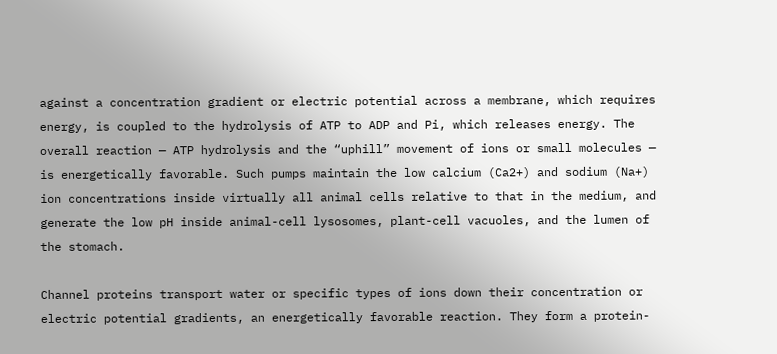against a concentration gradient or electric potential across a membrane, which requires energy, is coupled to the hydrolysis of ATP to ADP and Pi, which releases energy. The overall reaction — ATP hydrolysis and the “uphill” movement of ions or small molecules — is energetically favorable. Such pumps maintain the low calcium (Ca2+) and sodium (Na+) ion concentrations inside virtually all animal cells relative to that in the medium, and generate the low pH inside animal-cell lysosomes, plant-cell vacuoles, and the lumen of the stomach.

Channel proteins transport water or specific types of ions down their concentration or electric potential gradients, an energetically favorable reaction. They form a protein-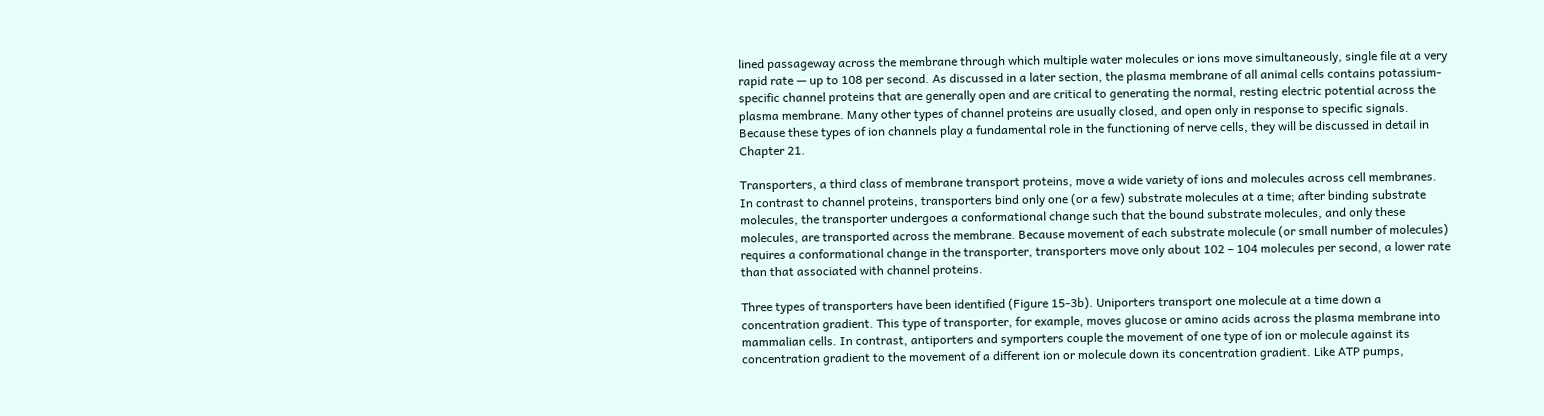lined passageway across the membrane through which multiple water molecules or ions move simultaneously, single file at a very rapid rate — up to 108 per second. As discussed in a later section, the plasma membrane of all animal cells contains potassium-specific channel proteins that are generally open and are critical to generating the normal, resting electric potential across the plasma membrane. Many other types of channel proteins are usually closed, and open only in response to specific signals. Because these types of ion channels play a fundamental role in the functioning of nerve cells, they will be discussed in detail in Chapter 21.

Transporters, a third class of membrane transport proteins, move a wide variety of ions and molecules across cell membranes. In contrast to channel proteins, transporters bind only one (or a few) substrate molecules at a time; after binding substrate molecules, the transporter undergoes a conformational change such that the bound substrate molecules, and only these molecules, are transported across the membrane. Because movement of each substrate molecule (or small number of molecules) requires a conformational change in the transporter, transporters move only about 102 – 104 molecules per second, a lower rate than that associated with channel proteins.

Three types of transporters have been identified (Figure 15-3b). Uniporters transport one molecule at a time down a concentration gradient. This type of transporter, for example, moves glucose or amino acids across the plasma membrane into mammalian cells. In contrast, antiporters and symporters couple the movement of one type of ion or molecule against its concentration gradient to the movement of a different ion or molecule down its concentration gradient. Like ATP pumps,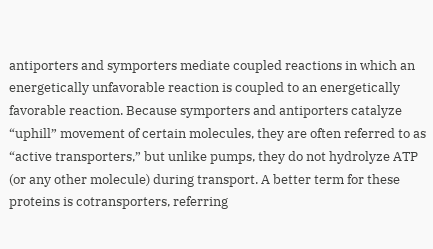antiporters and symporters mediate coupled reactions in which an energetically unfavorable reaction is coupled to an energetically favorable reaction. Because symporters and antiporters catalyze “uphill” movement of certain molecules, they are often referred to as “active transporters,” but unlike pumps, they do not hydrolyze ATP (or any other molecule) during transport. A better term for these proteins is cotransporters, referring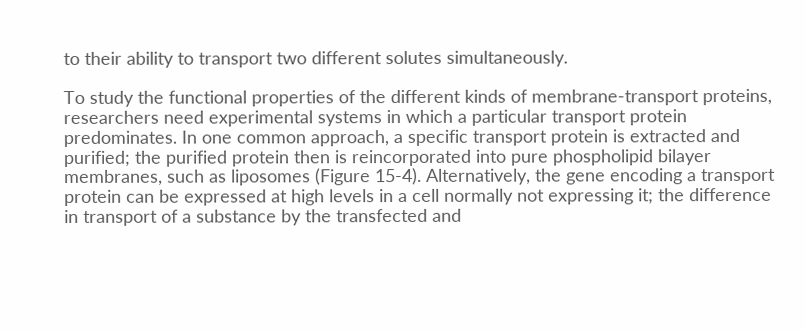to their ability to transport two different solutes simultaneously.

To study the functional properties of the different kinds of membrane-transport proteins, researchers need experimental systems in which a particular transport protein predominates. In one common approach, a specific transport protein is extracted and purified; the purified protein then is reincorporated into pure phospholipid bilayer membranes, such as liposomes (Figure 15-4). Alternatively, the gene encoding a transport protein can be expressed at high levels in a cell normally not expressing it; the difference in transport of a substance by the transfected and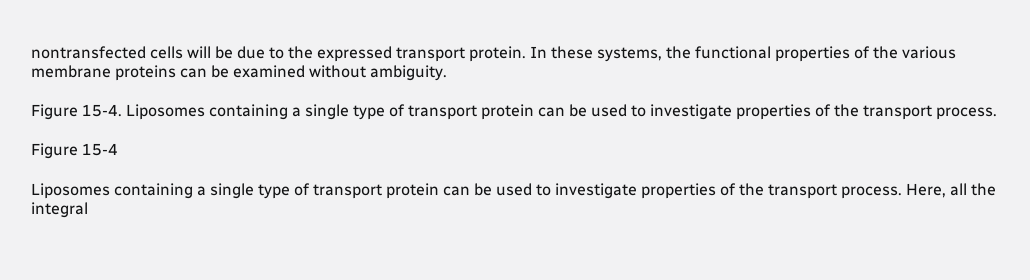nontransfected cells will be due to the expressed transport protein. In these systems, the functional properties of the various membrane proteins can be examined without ambiguity.

Figure 15-4. Liposomes containing a single type of transport protein can be used to investigate properties of the transport process.

Figure 15-4

Liposomes containing a single type of transport protein can be used to investigate properties of the transport process. Here, all the integral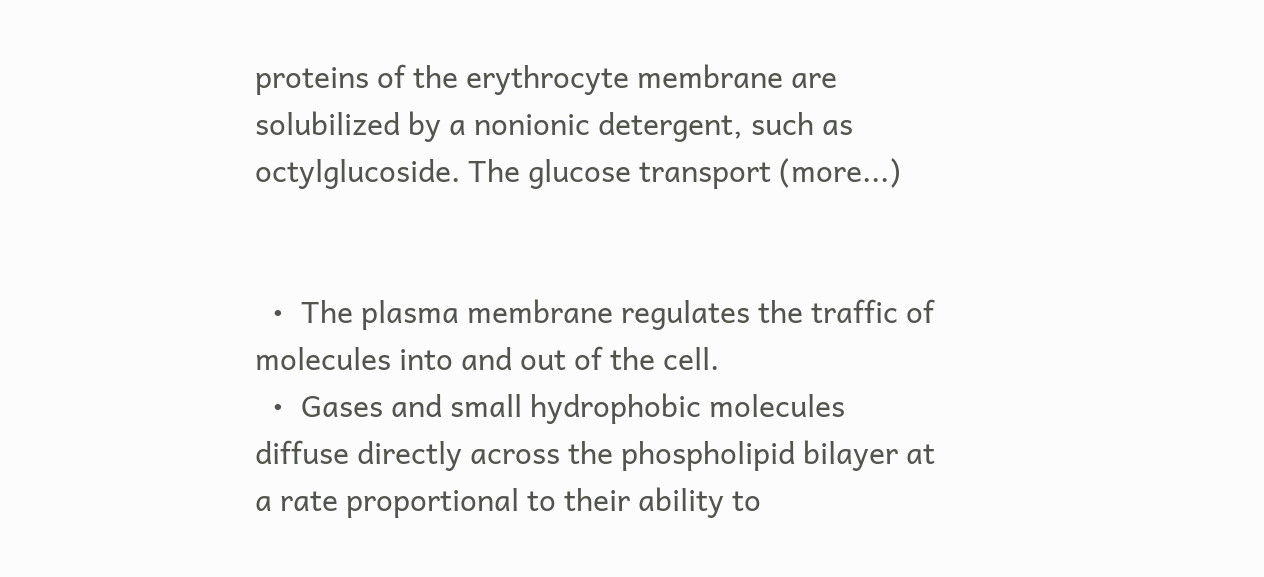proteins of the erythrocyte membrane are solubilized by a nonionic detergent, such as octylglucoside. The glucose transport (more...)


  •  The plasma membrane regulates the traffic of molecules into and out of the cell.
  •  Gases and small hydrophobic molecules diffuse directly across the phospholipid bilayer at a rate proportional to their ability to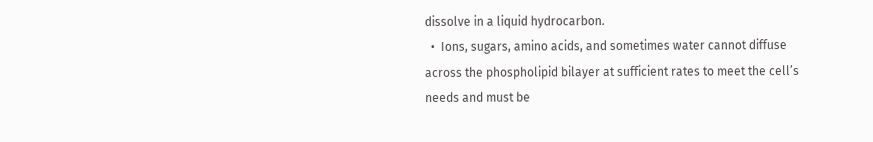dissolve in a liquid hydrocarbon.
  •  Ions, sugars, amino acids, and sometimes water cannot diffuse across the phospholipid bilayer at sufficient rates to meet the cell’s needs and must be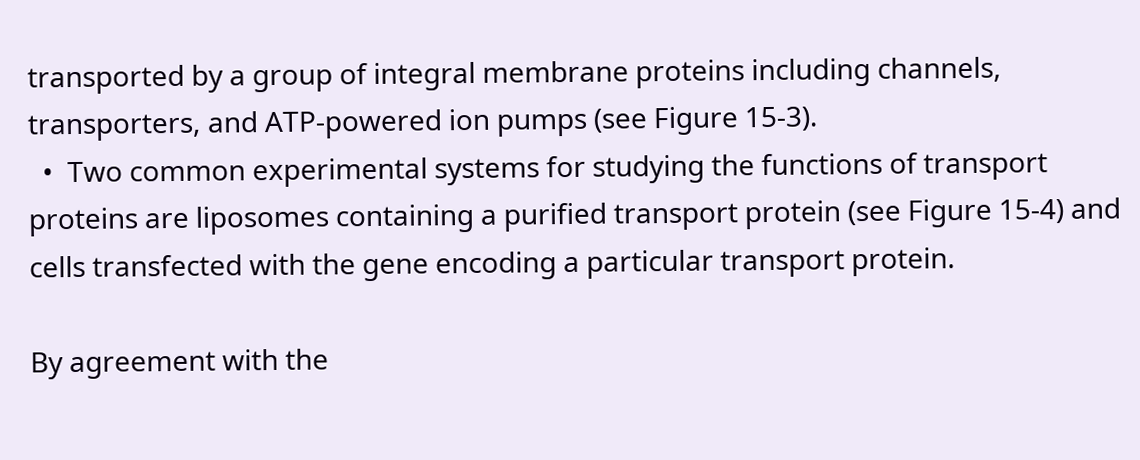transported by a group of integral membrane proteins including channels, transporters, and ATP-powered ion pumps (see Figure 15-3).
  •  Two common experimental systems for studying the functions of transport proteins are liposomes containing a purified transport protein (see Figure 15-4) and cells transfected with the gene encoding a particular transport protein.

By agreement with the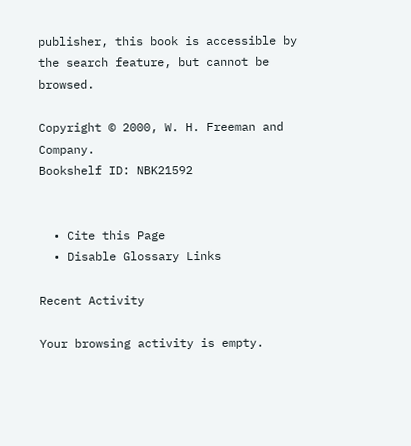publisher, this book is accessible by the search feature, but cannot be browsed.

Copyright © 2000, W. H. Freeman and Company.
Bookshelf ID: NBK21592


  • Cite this Page
  • Disable Glossary Links

Recent Activity

Your browsing activity is empty.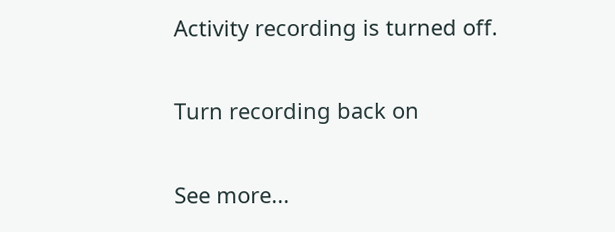Activity recording is turned off.

Turn recording back on

See more...